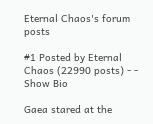Eternal Chaos's forum posts

#1 Posted by Eternal Chaos (22990 posts) - - Show Bio

Gaea stared at the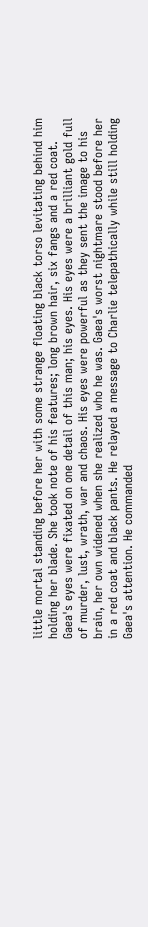little mortal standing before her with some strange floating black torso levitating behind him holding her blade. She took note of his features; long brown hair, six fangs and a red coat. Gaea's eyes were fixated on one detail of this man; his eyes. His eyes were a brilliant gold full of murder, lust, wrath, war and chaos. His eyes were powerful as they sent the image to his brain, her own widened when she realized who he was. Gaea's worst nightmare stood before her in a red coat and black pants. He relayed a message to Charlie telepathically while still holding Gaea's attention. He commanded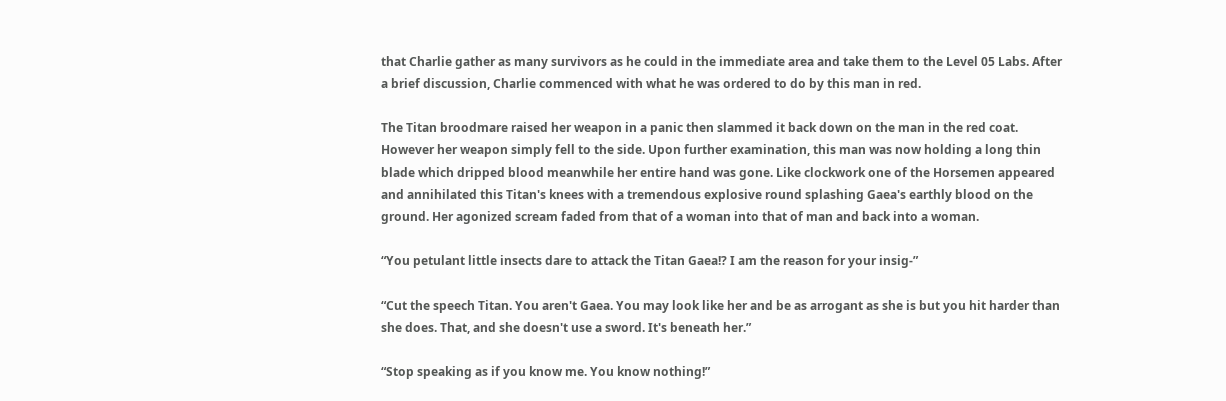that Charlie gather as many survivors as he could in the immediate area and take them to the Level 05 Labs. After a brief discussion, Charlie commenced with what he was ordered to do by this man in red.

The Titan broodmare raised her weapon in a panic then slammed it back down on the man in the red coat. However her weapon simply fell to the side. Upon further examination, this man was now holding a long thin blade which dripped blood meanwhile her entire hand was gone. Like clockwork one of the Horsemen appeared and annihilated this Titan's knees with a tremendous explosive round splashing Gaea's earthly blood on the ground. Her agonized scream faded from that of a woman into that of man and back into a woman.

“You petulant little insects dare to attack the Titan Gaea!? I am the reason for your insig-”

“Cut the speech Titan. You aren't Gaea. You may look like her and be as arrogant as she is but you hit harder than she does. That, and she doesn't use a sword. It's beneath her.”

“Stop speaking as if you know me. You know nothing!”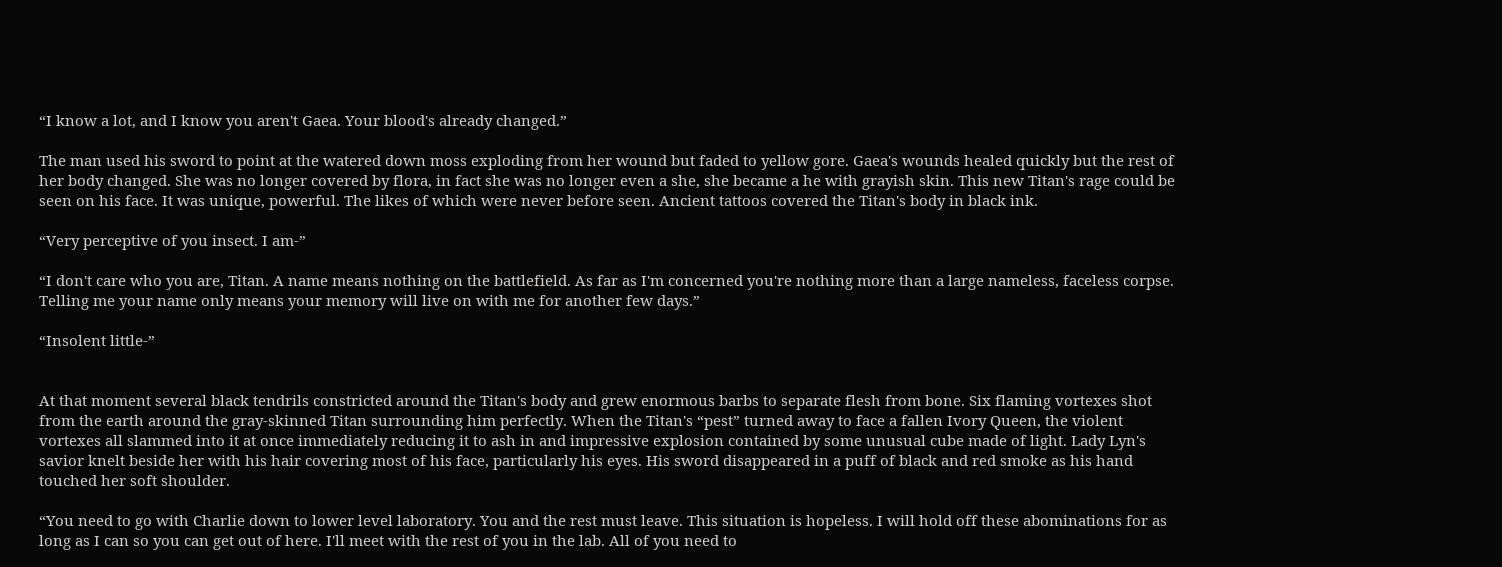“I know a lot, and I know you aren't Gaea. Your blood's already changed.”

The man used his sword to point at the watered down moss exploding from her wound but faded to yellow gore. Gaea's wounds healed quickly but the rest of her body changed. She was no longer covered by flora, in fact she was no longer even a she, she became a he with grayish skin. This new Titan's rage could be seen on his face. It was unique, powerful. The likes of which were never before seen. Ancient tattoos covered the Titan's body in black ink.

“Very perceptive of you insect. I am-”

“I don't care who you are, Titan. A name means nothing on the battlefield. As far as I'm concerned you're nothing more than a large nameless, faceless corpse. Telling me your name only means your memory will live on with me for another few days.”

“Insolent little-”


At that moment several black tendrils constricted around the Titan's body and grew enormous barbs to separate flesh from bone. Six flaming vortexes shot from the earth around the gray-skinned Titan surrounding him perfectly. When the Titan's “pest” turned away to face a fallen Ivory Queen, the violent vortexes all slammed into it at once immediately reducing it to ash in and impressive explosion contained by some unusual cube made of light. Lady Lyn's savior knelt beside her with his hair covering most of his face, particularly his eyes. His sword disappeared in a puff of black and red smoke as his hand touched her soft shoulder.

“You need to go with Charlie down to lower level laboratory. You and the rest must leave. This situation is hopeless. I will hold off these abominations for as long as I can so you can get out of here. I'll meet with the rest of you in the lab. All of you need to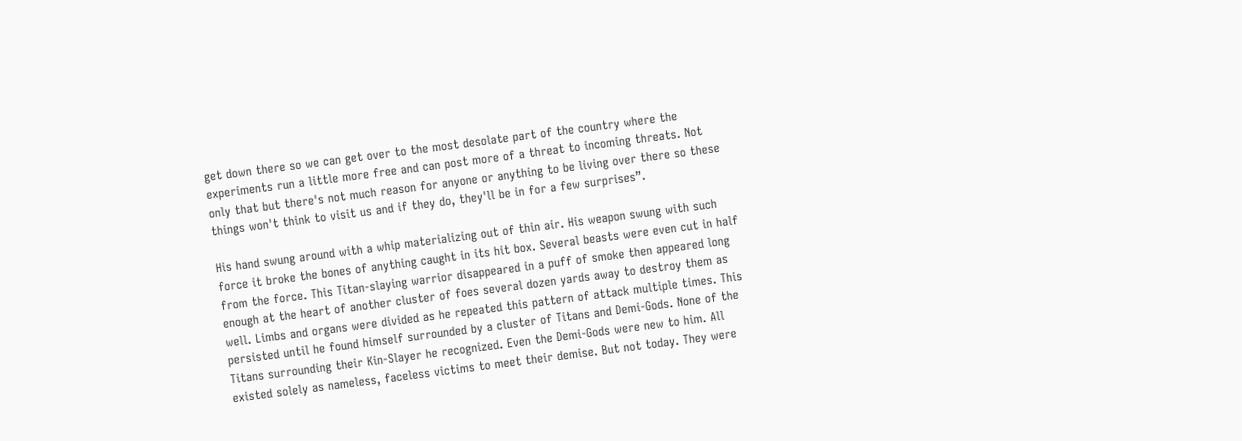get down there so we can get over to the most desolate part of the country where the experiments run a little more free and can post more of a threat to incoming threats. Not only that but there's not much reason for anyone or anything to be living over there so these things won't think to visit us and if they do, they'll be in for a few surprises”.

His hand swung around with a whip materializing out of thin air. His weapon swung with such force it broke the bones of anything caught in its hit box. Several beasts were even cut in half from the force. This Titan-slaying warrior disappeared in a puff of smoke then appeared long enough at the heart of another cluster of foes several dozen yards away to destroy them as well. Limbs and organs were divided as he repeated this pattern of attack multiple times. This persisted until he found himself surrounded by a cluster of Titans and Demi-Gods. None of the Titans surrounding their Kin-Slayer he recognized. Even the Demi-Gods were new to him. All existed solely as nameless, faceless victims to meet their demise. But not today. They were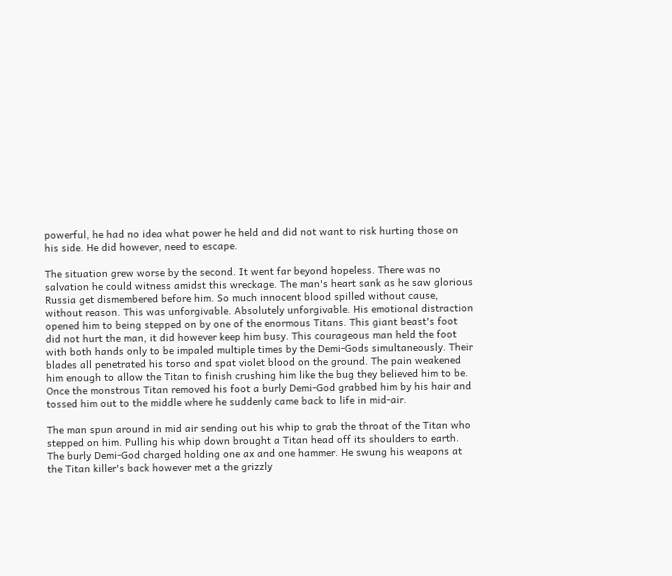powerful, he had no idea what power he held and did not want to risk hurting those on his side. He did however, need to escape.

The situation grew worse by the second. It went far beyond hopeless. There was no salvation he could witness amidst this wreckage. The man's heart sank as he saw glorious Russia get dismembered before him. So much innocent blood spilled without cause, without reason. This was unforgivable. Absolutely unforgivable. His emotional distraction opened him to being stepped on by one of the enormous Titans. This giant beast's foot did not hurt the man, it did however keep him busy. This courageous man held the foot with both hands only to be impaled multiple times by the Demi-Gods simultaneously. Their blades all penetrated his torso and spat violet blood on the ground. The pain weakened him enough to allow the Titan to finish crushing him like the bug they believed him to be. Once the monstrous Titan removed his foot a burly Demi-God grabbed him by his hair and tossed him out to the middle where he suddenly came back to life in mid-air.

The man spun around in mid air sending out his whip to grab the throat of the Titan who stepped on him. Pulling his whip down brought a Titan head off its shoulders to earth. The burly Demi-God charged holding one ax and one hammer. He swung his weapons at the Titan killer's back however met a the grizzly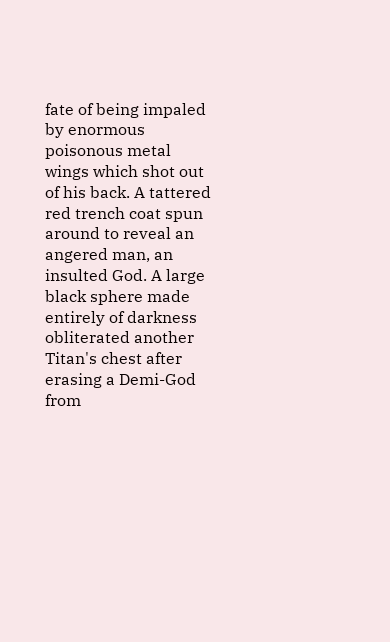fate of being impaled by enormous poisonous metal wings which shot out of his back. A tattered red trench coat spun around to reveal an angered man, an insulted God. A large black sphere made entirely of darkness obliterated another Titan's chest after erasing a Demi-God from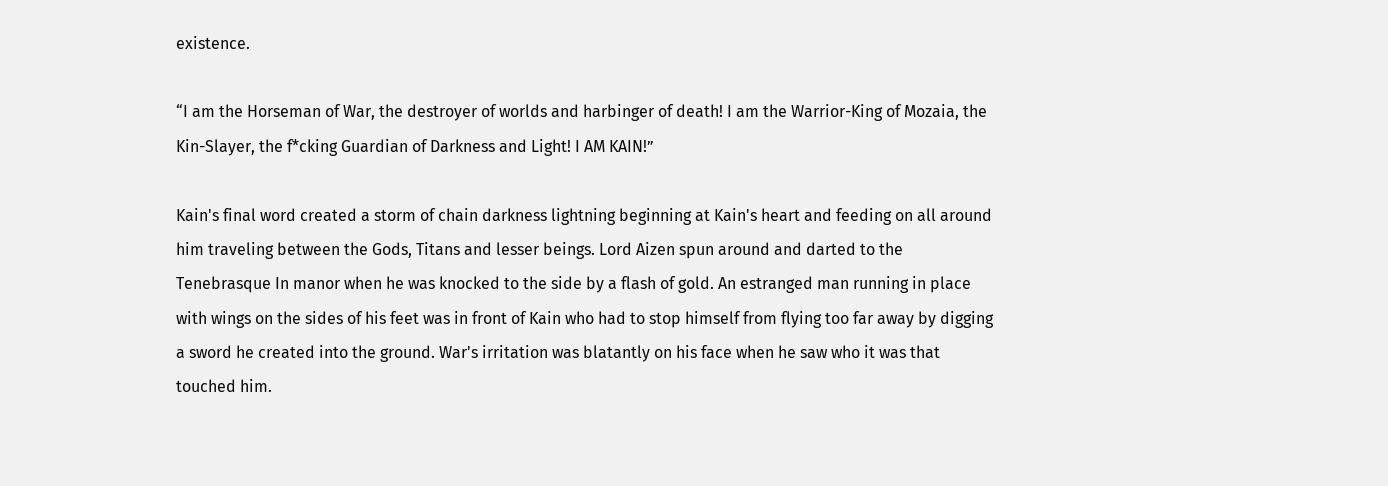existence.

“I am the Horseman of War, the destroyer of worlds and harbinger of death! I am the Warrior-King of Mozaia, the Kin-Slayer, the f*cking Guardian of Darkness and Light! I AM KAIN!”

Kain's final word created a storm of chain darkness lightning beginning at Kain's heart and feeding on all around him traveling between the Gods, Titans and lesser beings. Lord Aizen spun around and darted to the Tenebrasque In manor when he was knocked to the side by a flash of gold. An estranged man running in place with wings on the sides of his feet was in front of Kain who had to stop himself from flying too far away by digging a sword he created into the ground. War's irritation was blatantly on his face when he saw who it was that touched him.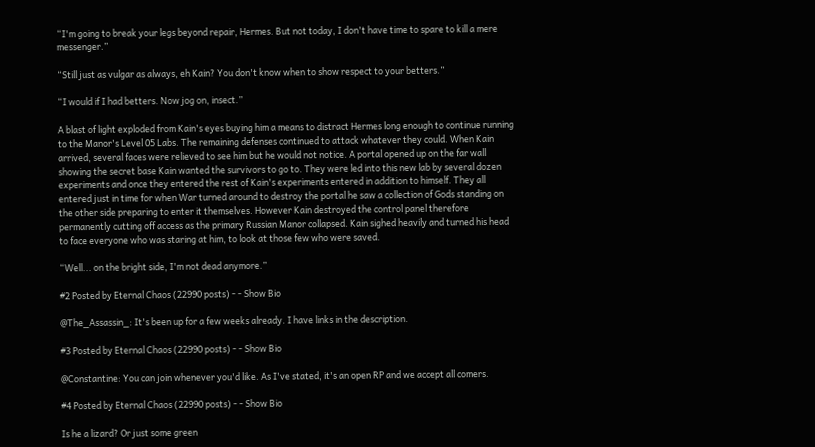“I'm going to break your legs beyond repair, Hermes. But not today, I don't have time to spare to kill a mere messenger.”

“Still just as vulgar as always, eh Kain? You don't know when to show respect to your betters.”

“I would if I had betters. Now jog on, insect.”

A blast of light exploded from Kain's eyes buying him a means to distract Hermes long enough to continue running to the Manor's Level 05 Labs. The remaining defenses continued to attack whatever they could. When Kain arrived, several faces were relieved to see him but he would not notice. A portal opened up on the far wall showing the secret base Kain wanted the survivors to go to. They were led into this new lab by several dozen experiments and once they entered the rest of Kain's experiments entered in addition to himself. They all entered just in time for when War turned around to destroy the portal he saw a collection of Gods standing on the other side preparing to enter it themselves. However Kain destroyed the control panel therefore permanently cutting off access as the primary Russian Manor collapsed. Kain sighed heavily and turned his head to face everyone who was staring at him, to look at those few who were saved.

“Well... on the bright side, I'm not dead anymore.”

#2 Posted by Eternal Chaos (22990 posts) - - Show Bio

@The_Assassin_: It's been up for a few weeks already. I have links in the description.

#3 Posted by Eternal Chaos (22990 posts) - - Show Bio

@Constantine: You can join whenever you'd like. As I've stated, it's an open RP and we accept all comers.

#4 Posted by Eternal Chaos (22990 posts) - - Show Bio

Is he a lizard? Or just some green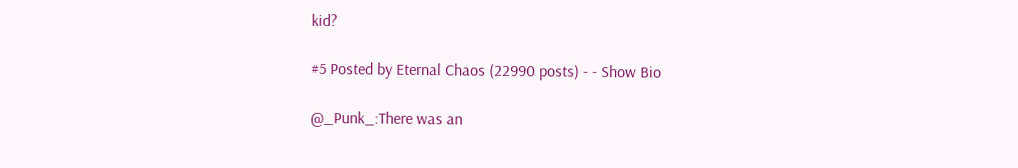kid?

#5 Posted by Eternal Chaos (22990 posts) - - Show Bio

@_Punk_:There was an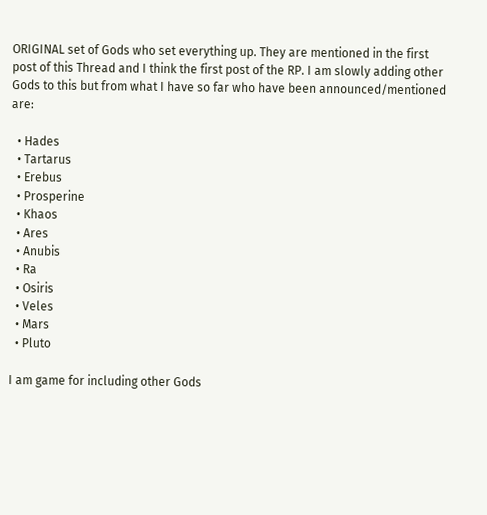ORIGINAL set of Gods who set everything up. They are mentioned in the first post of this Thread and I think the first post of the RP. I am slowly adding other Gods to this but from what I have so far who have been announced/mentioned are:

  • Hades
  • Tartarus
  • Erebus
  • Prosperine
  • Khaos
  • Ares
  • Anubis
  • Ra
  • Osiris
  • Veles
  • Mars
  • Pluto

I am game for including other Gods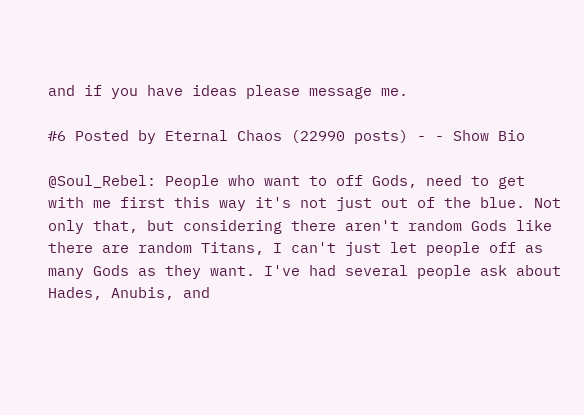and if you have ideas please message me.

#6 Posted by Eternal Chaos (22990 posts) - - Show Bio

@Soul_Rebel: People who want to off Gods, need to get with me first this way it's not just out of the blue. Not only that, but considering there aren't random Gods like there are random Titans, I can't just let people off as many Gods as they want. I've had several people ask about Hades, Anubis, and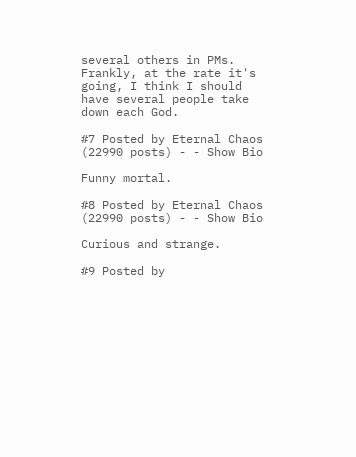several others in PMs. Frankly, at the rate it's going, I think I should have several people take down each God.

#7 Posted by Eternal Chaos (22990 posts) - - Show Bio

Funny mortal.

#8 Posted by Eternal Chaos (22990 posts) - - Show Bio

Curious and strange.

#9 Posted by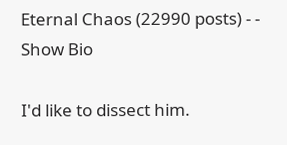Eternal Chaos (22990 posts) - - Show Bio

I'd like to dissect him.